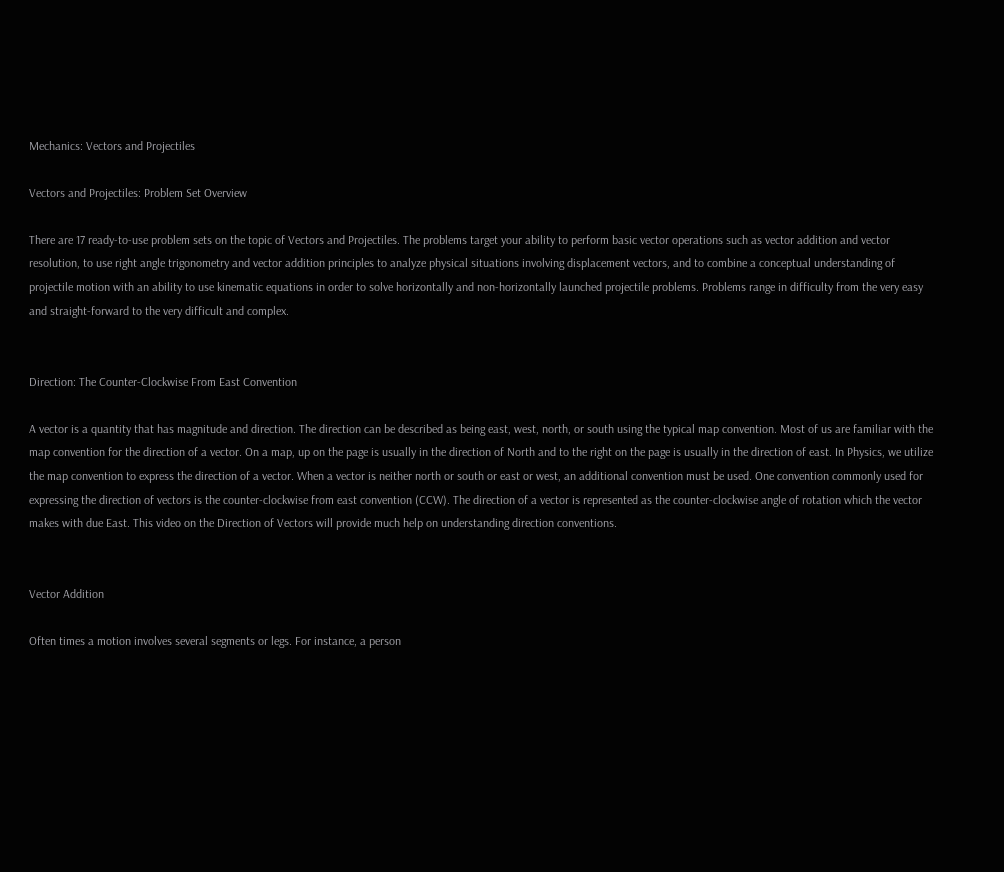Mechanics: Vectors and Projectiles

Vectors and Projectiles: Problem Set Overview

There are 17 ready-to-use problem sets on the topic of Vectors and Projectiles. The problems target your ability to perform basic vector operations such as vector addition and vector resolution, to use right angle trigonometry and vector addition principles to analyze physical situations involving displacement vectors, and to combine a conceptual understanding of projectile motion with an ability to use kinematic equations in order to solve horizontally and non-horizontally launched projectile problems. Problems range in difficulty from the very easy and straight-forward to the very difficult and complex.


Direction: The Counter-Clockwise From East Convention

A vector is a quantity that has magnitude and direction. The direction can be described as being east, west, north, or south using the typical map convention. Most of us are familiar with the map convention for the direction of a vector. On a map, up on the page is usually in the direction of North and to the right on the page is usually in the direction of east. In Physics, we utilize the map convention to express the direction of a vector. When a vector is neither north or south or east or west, an additional convention must be used. One convention commonly used for expressing the direction of vectors is the counter-clockwise from east convention (CCW). The direction of a vector is represented as the counter-clockwise angle of rotation which the vector makes with due East. This video on the Direction of Vectors will provide much help on understanding direction conventions.


Vector Addition

Often times a motion involves several segments or legs. For instance, a person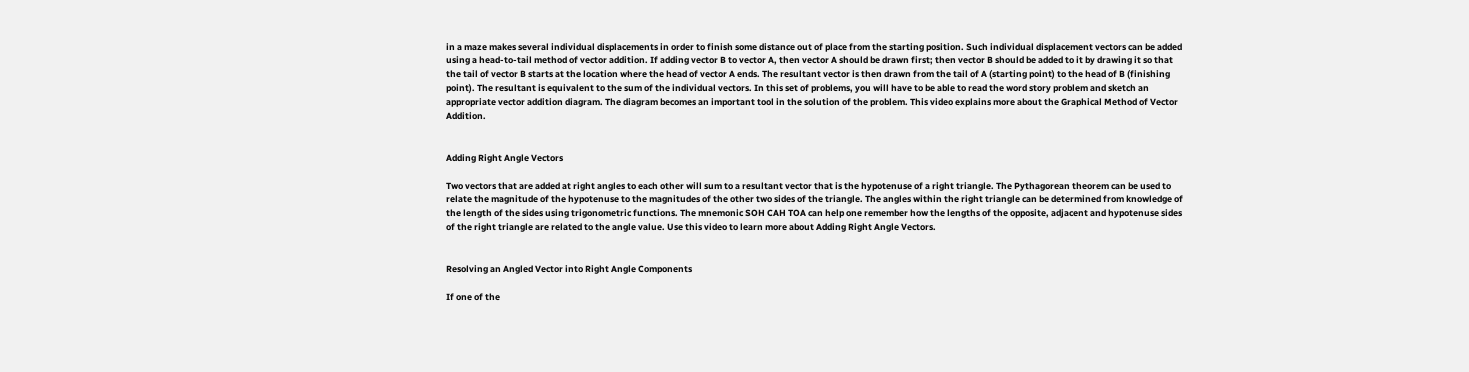in a maze makes several individual displacements in order to finish some distance out of place from the starting position. Such individual displacement vectors can be added using a head-to-tail method of vector addition. If adding vector B to vector A, then vector A should be drawn first; then vector B should be added to it by drawing it so that the tail of vector B starts at the location where the head of vector A ends. The resultant vector is then drawn from the tail of A (starting point) to the head of B (finishing point). The resultant is equivalent to the sum of the individual vectors. In this set of problems, you will have to be able to read the word story problem and sketch an appropriate vector addition diagram. The diagram becomes an important tool in the solution of the problem. This video explains more about the Graphical Method of Vector Addition.


Adding Right Angle Vectors

Two vectors that are added at right angles to each other will sum to a resultant vector that is the hypotenuse of a right triangle. The Pythagorean theorem can be used to relate the magnitude of the hypotenuse to the magnitudes of the other two sides of the triangle. The angles within the right triangle can be determined from knowledge of the length of the sides using trigonometric functions. The mnemonic SOH CAH TOA can help one remember how the lengths of the opposite, adjacent and hypotenuse sides of the right triangle are related to the angle value. Use this video to learn more about Adding Right Angle Vectors.


Resolving an Angled Vector into Right Angle Components

If one of the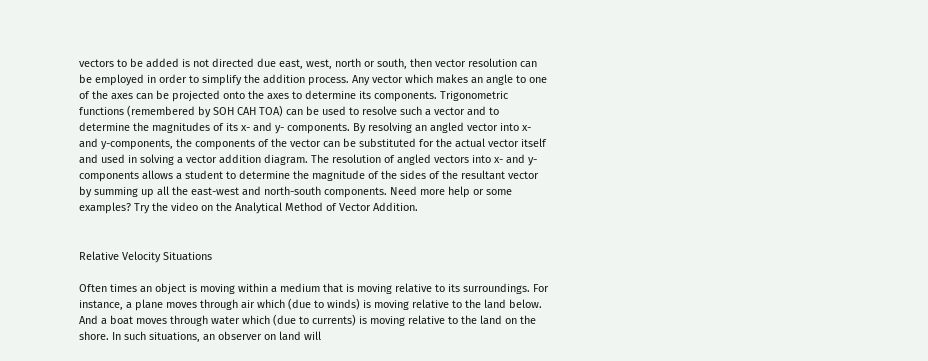vectors to be added is not directed due east, west, north or south, then vector resolution can be employed in order to simplify the addition process. Any vector which makes an angle to one of the axes can be projected onto the axes to determine its components. Trigonometric functions (remembered by SOH CAH TOA) can be used to resolve such a vector and to determine the magnitudes of its x- and y- components. By resolving an angled vector into x- and y-components, the components of the vector can be substituted for the actual vector itself and used in solving a vector addition diagram. The resolution of angled vectors into x- and y-components allows a student to determine the magnitude of the sides of the resultant vector by summing up all the east-west and north-south components. Need more help or some examples? Try the video on the Analytical Method of Vector Addition.


Relative Velocity Situations

Often times an object is moving within a medium that is moving relative to its surroundings. For instance, a plane moves through air which (due to winds) is moving relative to the land below. And a boat moves through water which (due to currents) is moving relative to the land on the shore. In such situations, an observer on land will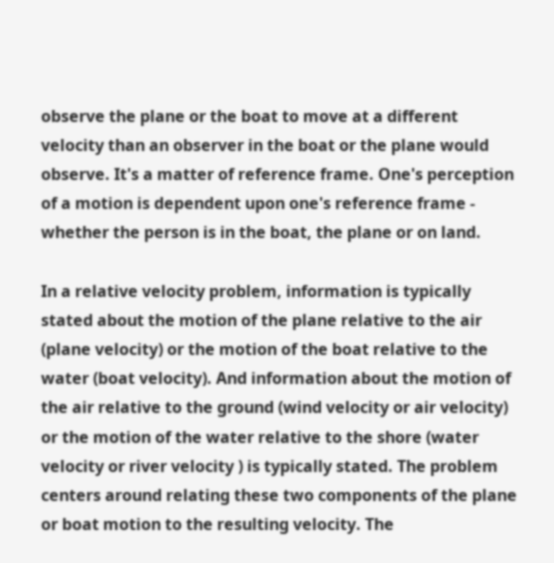observe the plane or the boat to move at a different velocity than an observer in the boat or the plane would observe. It's a matter of reference frame. One's perception of a motion is dependent upon one's reference frame - whether the person is in the boat, the plane or on land.

In a relative velocity problem, information is typically stated about the motion of the plane relative to the air (plane velocity) or the motion of the boat relative to the water (boat velocity). And information about the motion of the air relative to the ground (wind velocity or air velocity) or the motion of the water relative to the shore (water velocity or river velocity ) is typically stated. The problem centers around relating these two components of the plane or boat motion to the resulting velocity. The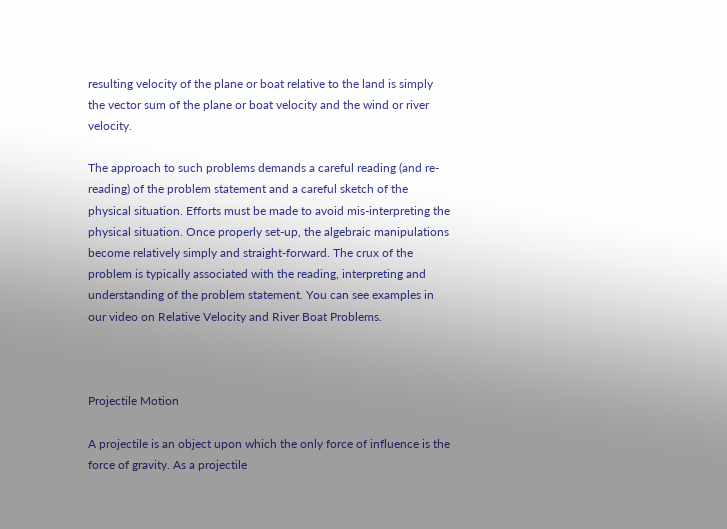resulting velocity of the plane or boat relative to the land is simply the vector sum of the plane or boat velocity and the wind or river velocity.

The approach to such problems demands a careful reading (and re-reading) of the problem statement and a careful sketch of the physical situation. Efforts must be made to avoid mis-interpreting the physical situation. Once properly set-up, the algebraic manipulations become relatively simply and straight-forward. The crux of the problem is typically associated with the reading, interpreting and understanding of the problem statement. You can see examples in our video on Relative Velocity and River Boat Problems.



Projectile Motion

A projectile is an object upon which the only force of influence is the force of gravity. As a projectile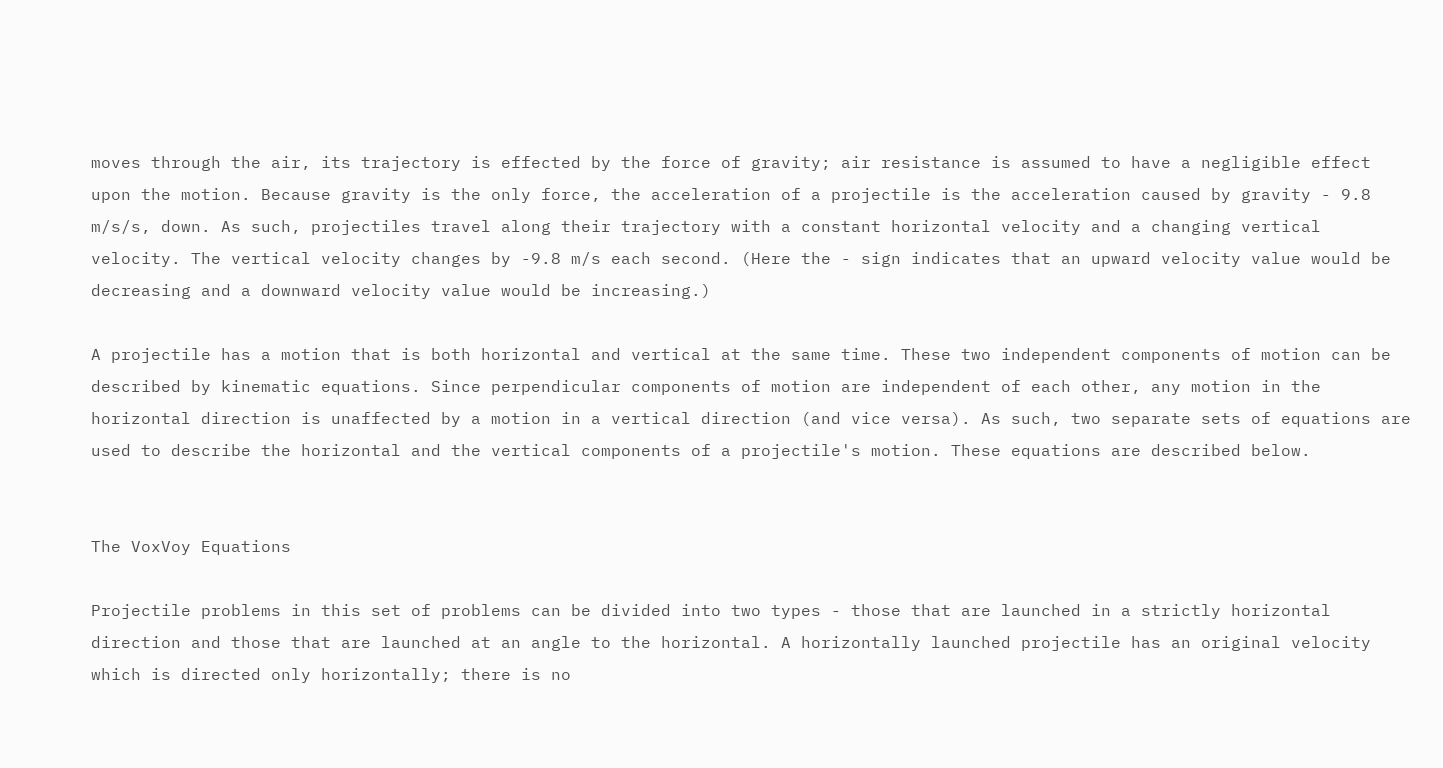moves through the air, its trajectory is effected by the force of gravity; air resistance is assumed to have a negligible effect upon the motion. Because gravity is the only force, the acceleration of a projectile is the acceleration caused by gravity - 9.8 m/s/s, down. As such, projectiles travel along their trajectory with a constant horizontal velocity and a changing vertical velocity. The vertical velocity changes by -9.8 m/s each second. (Here the - sign indicates that an upward velocity value would be decreasing and a downward velocity value would be increasing.)

A projectile has a motion that is both horizontal and vertical at the same time. These two independent components of motion can be described by kinematic equations. Since perpendicular components of motion are independent of each other, any motion in the horizontal direction is unaffected by a motion in a vertical direction (and vice versa). As such, two separate sets of equations are used to describe the horizontal and the vertical components of a projectile's motion. These equations are described below.


The VoxVoy Equations

Projectile problems in this set of problems can be divided into two types - those that are launched in a strictly horizontal direction and those that are launched at an angle to the horizontal. A horizontally launched projectile has an original velocity which is directed only horizontally; there is no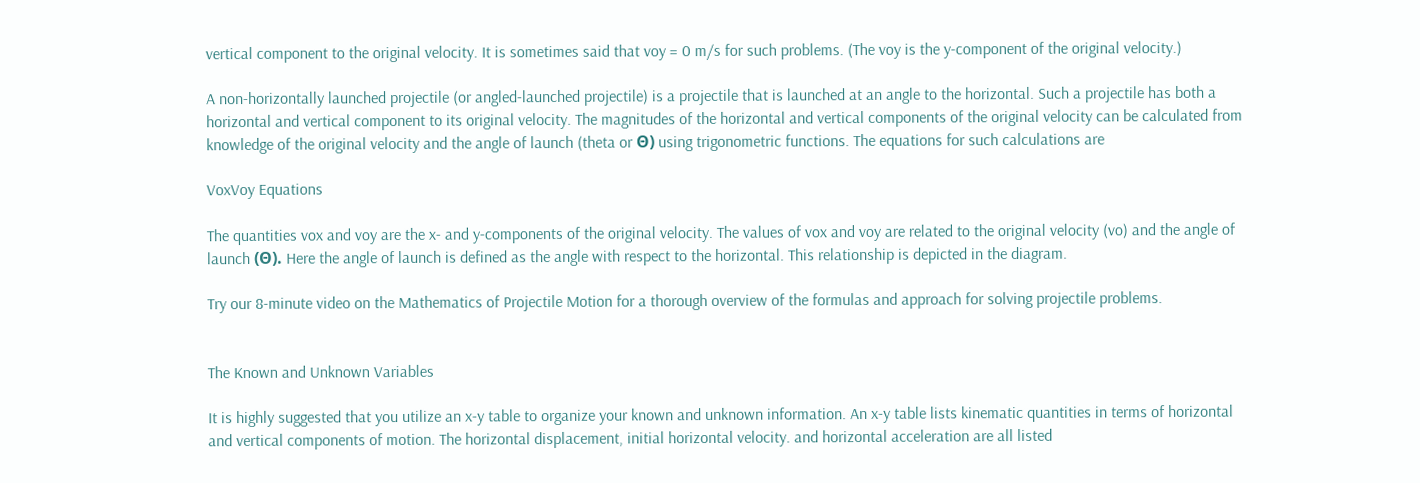vertical component to the original velocity. It is sometimes said that voy = 0 m/s for such problems. (The voy is the y-component of the original velocity.)

A non-horizontally launched projectile (or angled-launched projectile) is a projectile that is launched at an angle to the horizontal. Such a projectile has both a horizontal and vertical component to its original velocity. The magnitudes of the horizontal and vertical components of the original velocity can be calculated from knowledge of the original velocity and the angle of launch (theta or Θ) using trigonometric functions. The equations for such calculations are

VoxVoy Equations

The quantities vox and voy are the x- and y-components of the original velocity. The values of vox and voy are related to the original velocity (vo) and the angle of launch (Θ). Here the angle of launch is defined as the angle with respect to the horizontal. This relationship is depicted in the diagram.

Try our 8-minute video on the Mathematics of Projectile Motion for a thorough overview of the formulas and approach for solving projectile problems.


The Known and Unknown Variables

It is highly suggested that you utilize an x-y table to organize your known and unknown information. An x-y table lists kinematic quantities in terms of horizontal and vertical components of motion. The horizontal displacement, initial horizontal velocity. and horizontal acceleration are all listed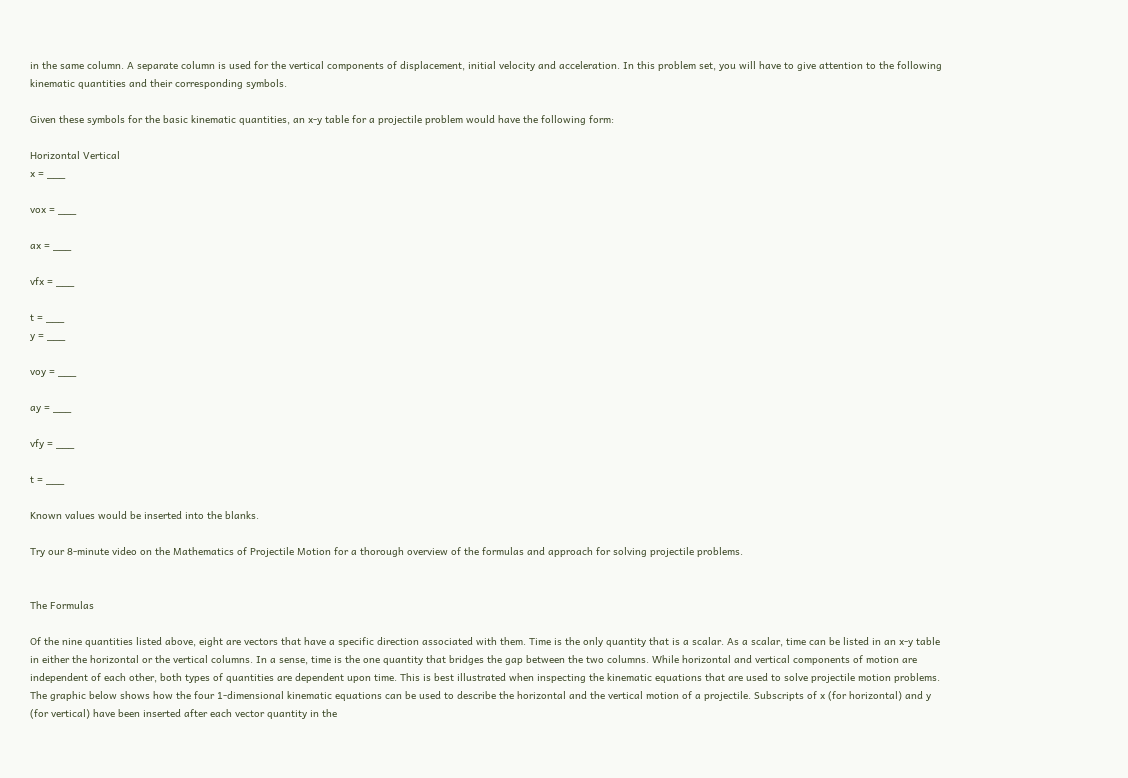in the same column. A separate column is used for the vertical components of displacement, initial velocity and acceleration. In this problem set, you will have to give attention to the following kinematic quantities and their corresponding symbols.

Given these symbols for the basic kinematic quantities, an x-y table for a projectile problem would have the following form:

Horizontal Vertical
x = ___

vox = ___

ax = ___

vfx = ___

t = ___
y = ___

voy = ___

ay = ___

vfy = ___

t = ___

Known values would be inserted into the blanks.

Try our 8-minute video on the Mathematics of Projectile Motion for a thorough overview of the formulas and approach for solving projectile problems.


The Formulas

Of the nine quantities listed above, eight are vectors that have a specific direction associated with them. Time is the only quantity that is a scalar. As a scalar, time can be listed in an x-y table in either the horizontal or the vertical columns. In a sense, time is the one quantity that bridges the gap between the two columns. While horizontal and vertical components of motion are independent of each other, both types of quantities are dependent upon time. This is best illustrated when inspecting the kinematic equations that are used to solve projectile motion problems. The graphic below shows how the four 1-dimensional kinematic equations can be used to describe the horizontal and the vertical motion of a projectile. Subscripts of x (for horizontal) and y (for vertical) have been inserted after each vector quantity in the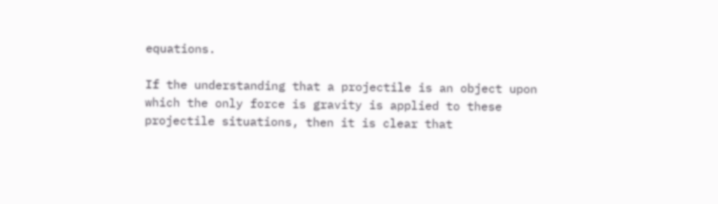equations.

If the understanding that a projectile is an object upon which the only force is gravity is applied to these projectile situations, then it is clear that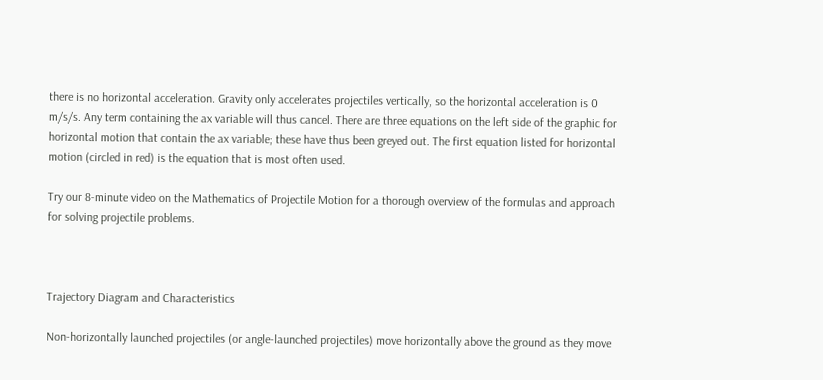there is no horizontal acceleration. Gravity only accelerates projectiles vertically, so the horizontal acceleration is 0 m/s/s. Any term containing the ax variable will thus cancel. There are three equations on the left side of the graphic for horizontal motion that contain the ax variable; these have thus been greyed out. The first equation listed for horizontal motion (circled in red) is the equation that is most often used.

Try our 8-minute video on the Mathematics of Projectile Motion for a thorough overview of the formulas and approach for solving projectile problems.



Trajectory Diagram and Characteristics

Non-horizontally launched projectiles (or angle-launched projectiles) move horizontally above the ground as they move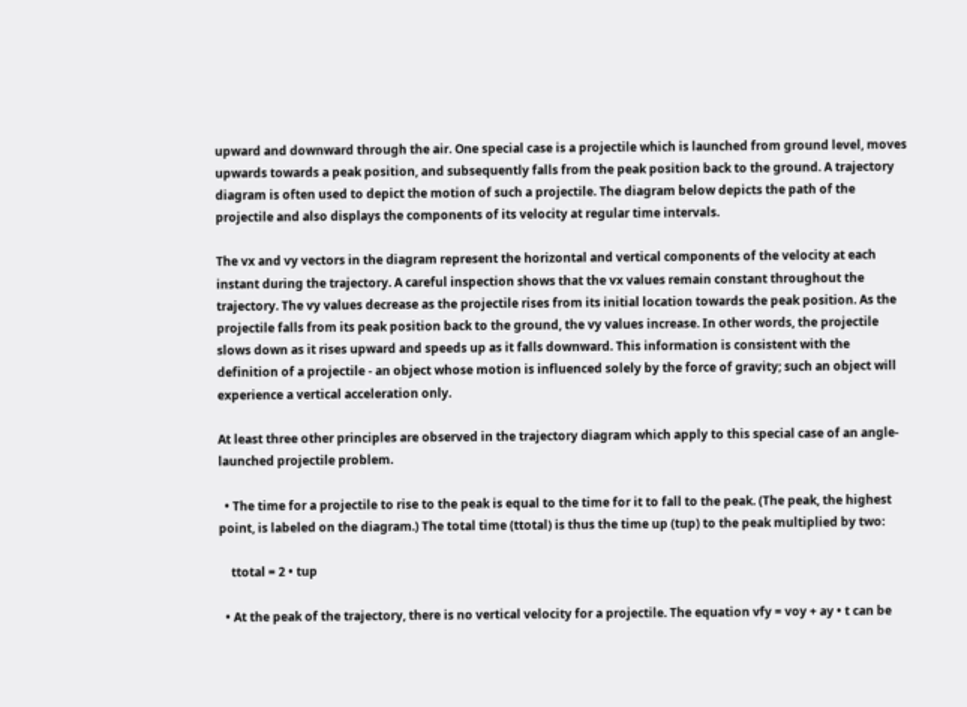upward and downward through the air. One special case is a projectile which is launched from ground level, moves upwards towards a peak position, and subsequently falls from the peak position back to the ground. A trajectory diagram is often used to depict the motion of such a projectile. The diagram below depicts the path of the projectile and also displays the components of its velocity at regular time intervals.

The vx and vy vectors in the diagram represent the horizontal and vertical components of the velocity at each instant during the trajectory. A careful inspection shows that the vx values remain constant throughout the trajectory. The vy values decrease as the projectile rises from its initial location towards the peak position. As the projectile falls from its peak position back to the ground, the vy values increase. In other words, the projectile slows down as it rises upward and speeds up as it falls downward. This information is consistent with the definition of a projectile - an object whose motion is influenced solely by the force of gravity; such an object will experience a vertical acceleration only.

At least three other principles are observed in the trajectory diagram which apply to this special case of an angle-launched projectile problem.

  • The time for a projectile to rise to the peak is equal to the time for it to fall to the peak. (The peak, the highest point, is labeled on the diagram.) The total time (ttotal) is thus the time up (tup) to the peak multiplied by two:

    ttotal = 2 • tup

  • At the peak of the trajectory, there is no vertical velocity for a projectile. The equation vfy = voy + ay • t can be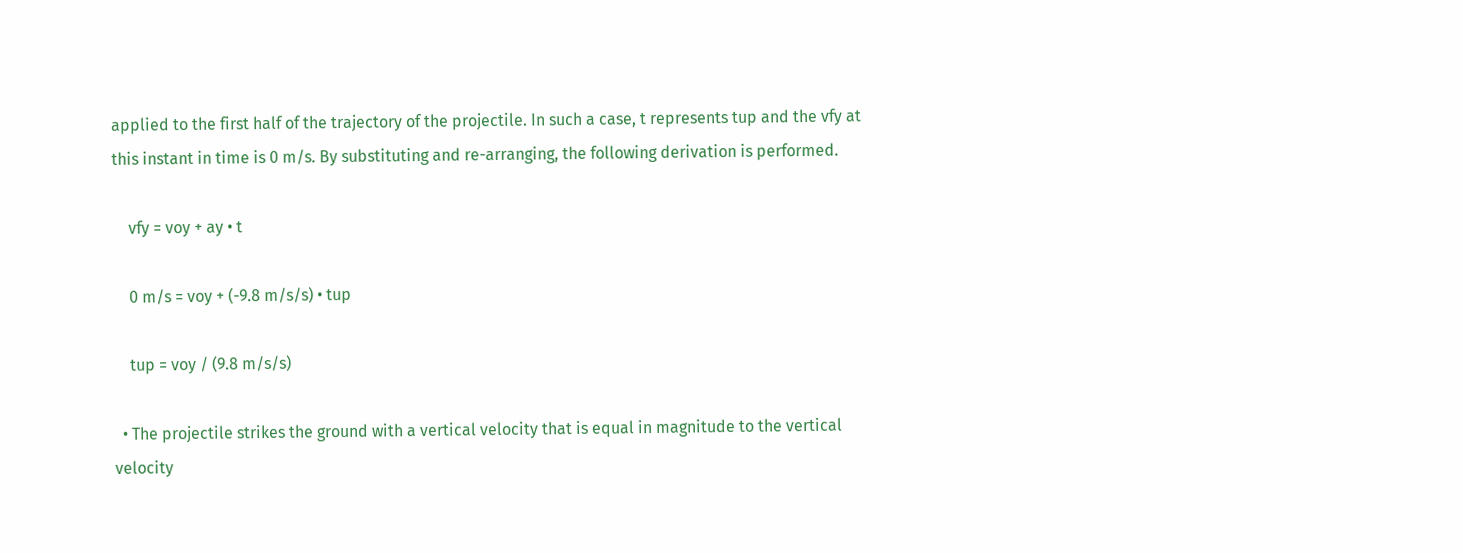applied to the first half of the trajectory of the projectile. In such a case, t represents tup and the vfy at this instant in time is 0 m/s. By substituting and re-arranging, the following derivation is performed.

    vfy = voy + ay • t

    0 m/s = voy + (-9.8 m/s/s) • tup

    tup = voy / (9.8 m/s/s)

  • The projectile strikes the ground with a vertical velocity that is equal in magnitude to the vertical velocity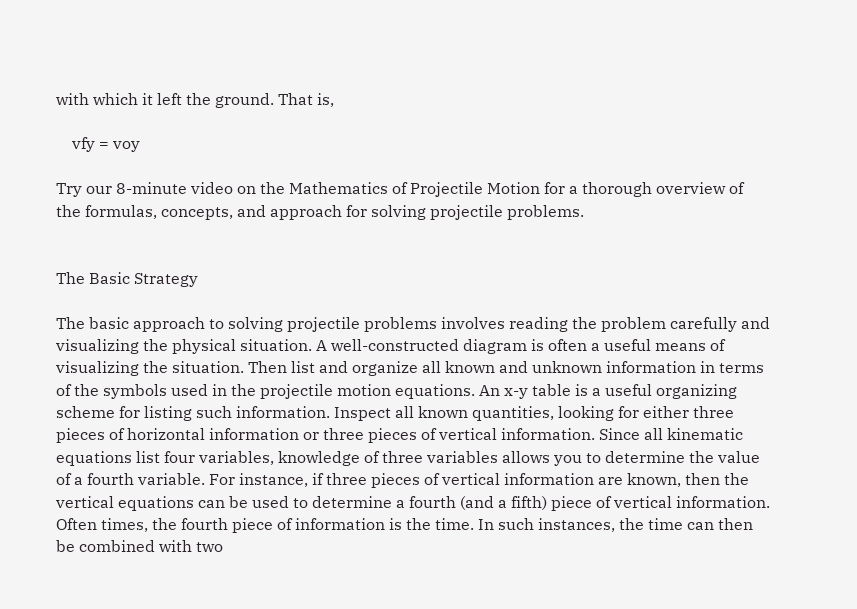with which it left the ground. That is,

    vfy = voy

Try our 8-minute video on the Mathematics of Projectile Motion for a thorough overview of the formulas, concepts, and approach for solving projectile problems.


The Basic Strategy

The basic approach to solving projectile problems involves reading the problem carefully and visualizing the physical situation. A well-constructed diagram is often a useful means of visualizing the situation. Then list and organize all known and unknown information in terms of the symbols used in the projectile motion equations. An x-y table is a useful organizing scheme for listing such information. Inspect all known quantities, looking for either three pieces of horizontal information or three pieces of vertical information. Since all kinematic equations list four variables, knowledge of three variables allows you to determine the value of a fourth variable. For instance, if three pieces of vertical information are known, then the vertical equations can be used to determine a fourth (and a fifth) piece of vertical information. Often times, the fourth piece of information is the time. In such instances, the time can then be combined with two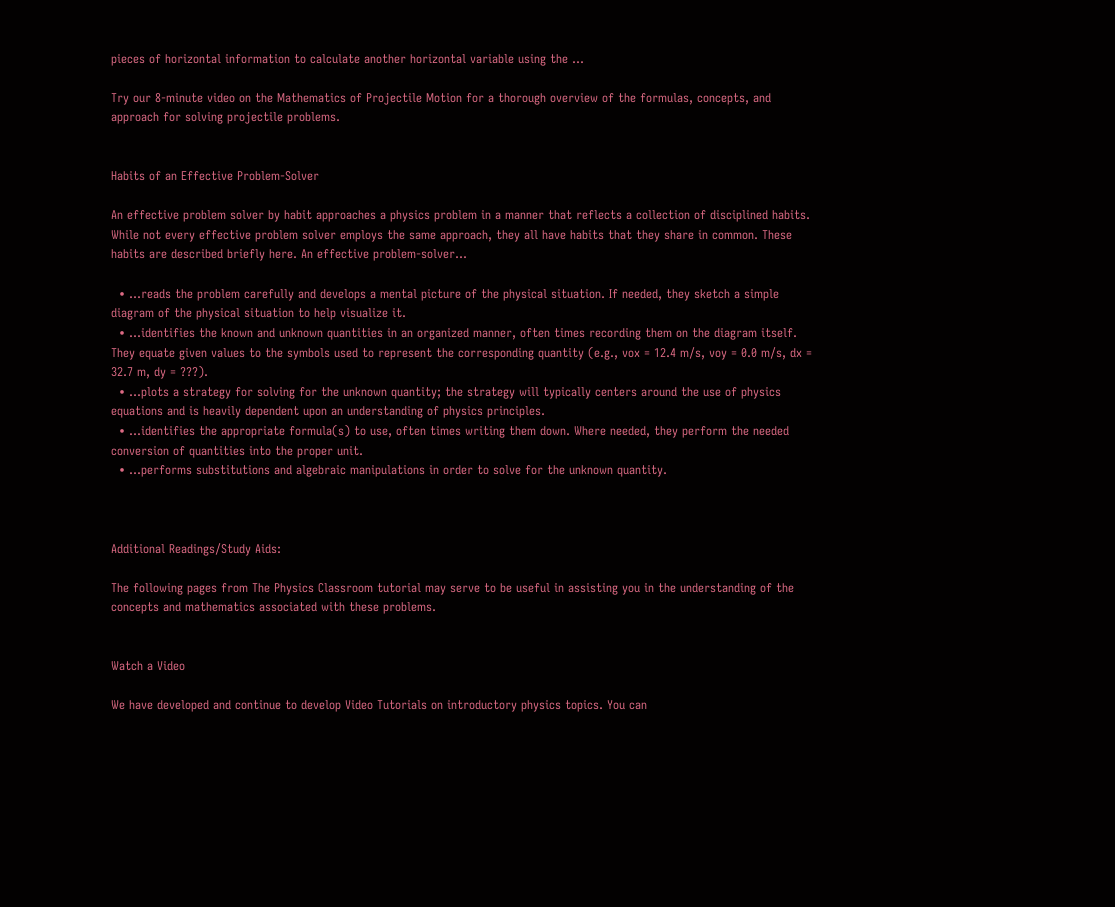pieces of horizontal information to calculate another horizontal variable using the ...

Try our 8-minute video on the Mathematics of Projectile Motion for a thorough overview of the formulas, concepts, and approach for solving projectile problems.


Habits of an Effective Problem-Solver

An effective problem solver by habit approaches a physics problem in a manner that reflects a collection of disciplined habits. While not every effective problem solver employs the same approach, they all have habits that they share in common. These habits are described briefly here. An effective problem-solver...

  • ...reads the problem carefully and develops a mental picture of the physical situation. If needed, they sketch a simple diagram of the physical situation to help visualize it.
  • ...identifies the known and unknown quantities in an organized manner, often times recording them on the diagram itself. They equate given values to the symbols used to represent the corresponding quantity (e.g., vox = 12.4 m/s, voy = 0.0 m/s, dx = 32.7 m, dy = ???).
  • ...plots a strategy for solving for the unknown quantity; the strategy will typically centers around the use of physics equations and is heavily dependent upon an understanding of physics principles.
  • ...identifies the appropriate formula(s) to use, often times writing them down. Where needed, they perform the needed conversion of quantities into the proper unit.
  • ...performs substitutions and algebraic manipulations in order to solve for the unknown quantity.



Additional Readings/Study Aids:

The following pages from The Physics Classroom tutorial may serve to be useful in assisting you in the understanding of the concepts and mathematics associated with these problems.


Watch a Video

We have developed and continue to develop Video Tutorials on introductory physics topics. You can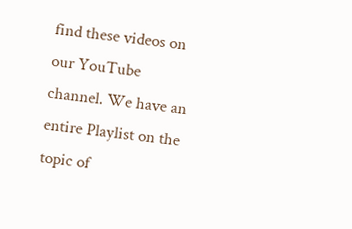find these videos on our YouTube channel. We have an entire Playlist on the topic of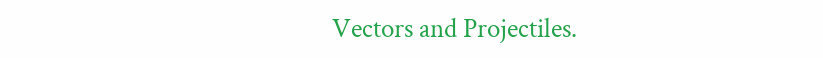Vectors and Projectiles.